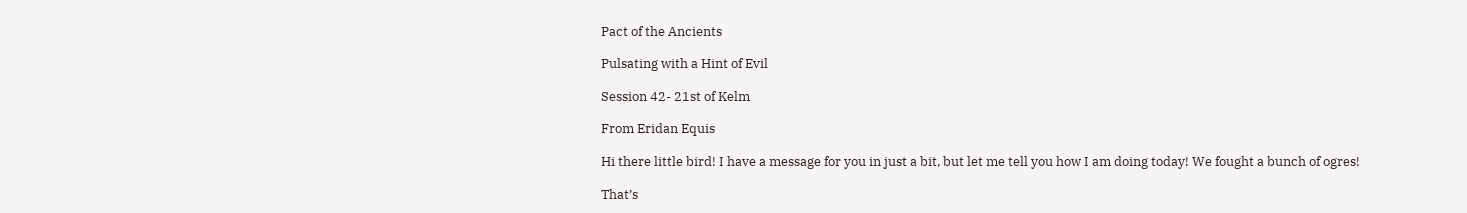Pact of the Ancients

Pulsating with a Hint of Evil

Session 42- 21st of Kelm

From Eridan Equis

Hi there little bird! I have a message for you in just a bit, but let me tell you how I am doing today! We fought a bunch of ogres!

That’s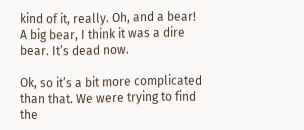kind of it, really. Oh, and a bear! A big bear, I think it was a dire bear. It’s dead now.

Ok, so it’s a bit more complicated than that. We were trying to find the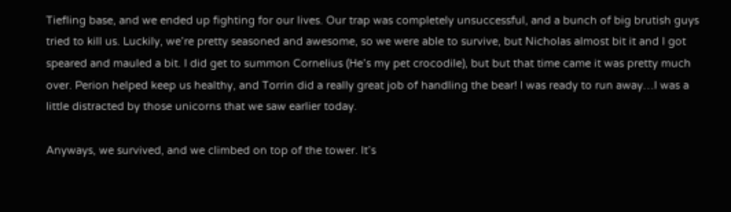Tiefling base, and we ended up fighting for our lives. Our trap was completely unsuccessful, and a bunch of big brutish guys tried to kill us. Luckily, we’re pretty seasoned and awesome, so we were able to survive, but Nicholas almost bit it and I got speared and mauled a bit. I did get to summon Cornelius (He’s my pet crocodile), but but that time came it was pretty much over. Perion helped keep us healthy, and Torrin did a really great job of handling the bear! I was ready to run away…I was a little distracted by those unicorns that we saw earlier today.

Anyways, we survived, and we climbed on top of the tower. It’s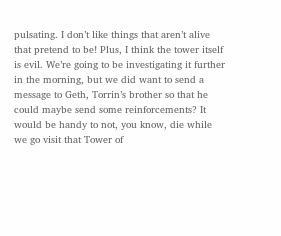pulsating. I don’t like things that aren’t alive that pretend to be! Plus, I think the tower itself is evil. We’re going to be investigating it further in the morning, but we did want to send a message to Geth, Torrin’s brother so that he could maybe send some reinforcements? It would be handy to not, you know, die while we go visit that Tower of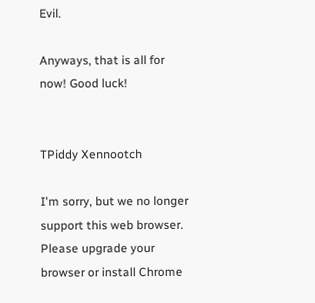Evil.

Anyways, that is all for now! Good luck!


TPiddy Xennootch

I'm sorry, but we no longer support this web browser. Please upgrade your browser or install Chrome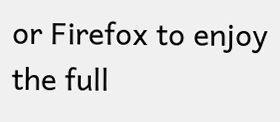or Firefox to enjoy the full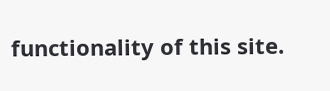functionality of this site.